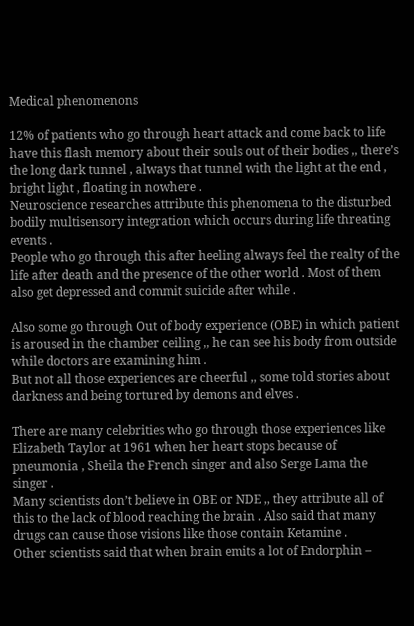Medical phenomenons

12% of patients who go through heart attack and come back to life have this flash memory about their souls out of their bodies ,, there’s the long dark tunnel , always that tunnel with the light at the end , bright light , floating in nowhere .
Neuroscience researches attribute this phenomena to the disturbed bodily multisensory integration which occurs during life threating events .
People who go through this after heeling always feel the realty of the life after death and the presence of the other world . Most of them also get depressed and commit suicide after while .

Also some go through Out of body experience (OBE) in which patient is aroused in the chamber ceiling ,, he can see his body from outside while doctors are examining him .
But not all those experiences are cheerful ,, some told stories about darkness and being tortured by demons and elves .

There are many celebrities who go through those experiences like Elizabeth Taylor at 1961 when her heart stops because of pneumonia , Sheila the French singer and also Serge Lama the singer .
Many scientists don’t believe in OBE or NDE ,, they attribute all of this to the lack of blood reaching the brain . Also said that many drugs can cause those visions like those contain Ketamine .
Other scientists said that when brain emits a lot of Endorphin –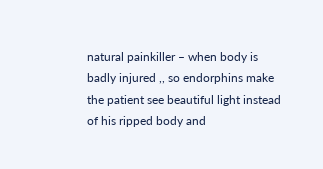natural painkiller – when body is badly injured ,, so endorphins make the patient see beautiful light instead of his ripped body and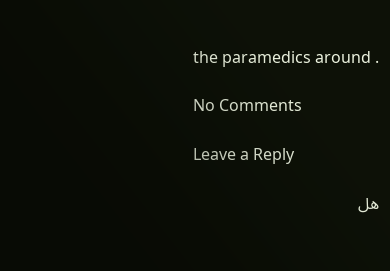the paramedics around .

No Comments

Leave a Reply

هل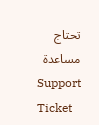تحتاج مساعدة
Support Ticket